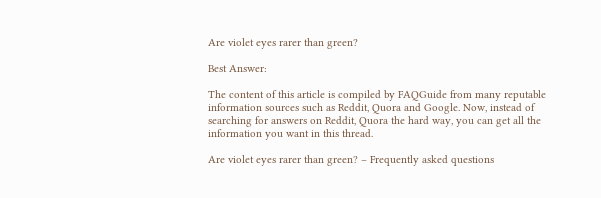Are violet eyes rarer than green?

Best Answer:

The content of this article is compiled by FAQGuide from many reputable information sources such as Reddit, Quora and Google. Now, instead of searching for answers on Reddit, Quora the hard way, you can get all the information you want in this thread.

Are violet eyes rarer than green? – Frequently asked questions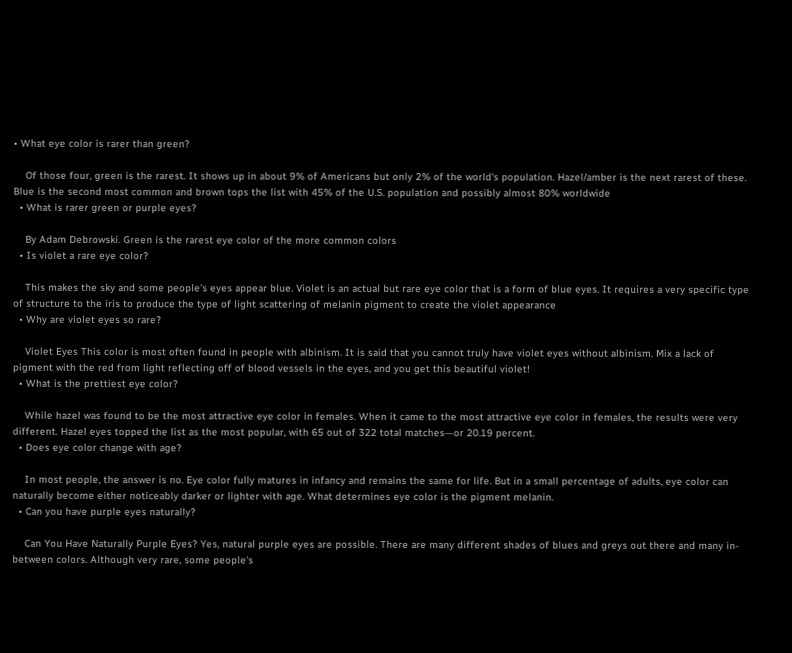• What eye color is rarer than green?

    Of those four, green is the rarest. It shows up in about 9% of Americans but only 2% of the world's population. Hazel/amber is the next rarest of these. Blue is the second most common and brown tops the list with 45% of the U.S. population and possibly almost 80% worldwide
  • What is rarer green or purple eyes?

    By Adam Debrowski. Green is the rarest eye color of the more common colors
  • Is violet a rare eye color?

    This makes the sky and some people's eyes appear blue. Violet is an actual but rare eye color that is a form of blue eyes. It requires a very specific type of structure to the iris to produce the type of light scattering of melanin pigment to create the violet appearance
  • Why are violet eyes so rare?

    Violet Eyes This color is most often found in people with albinism. It is said that you cannot truly have violet eyes without albinism. Mix a lack of pigment with the red from light reflecting off of blood vessels in the eyes, and you get this beautiful violet!
  • What is the prettiest eye color?

    While hazel was found to be the most attractive eye color in females. When it came to the most attractive eye color in females, the results were very different. Hazel eyes topped the list as the most popular, with 65 out of 322 total matches—or 20.19 percent.
  • Does eye color change with age?

    In most people, the answer is no. Eye color fully matures in infancy and remains the same for life. But in a small percentage of adults, eye color can naturally become either noticeably darker or lighter with age. What determines eye color is the pigment melanin.
  • Can you have purple eyes naturally?

    Can You Have Naturally Purple Eyes? Yes, natural purple eyes are possible. There are many different shades of blues and greys out there and many in-between colors. Although very rare, some people's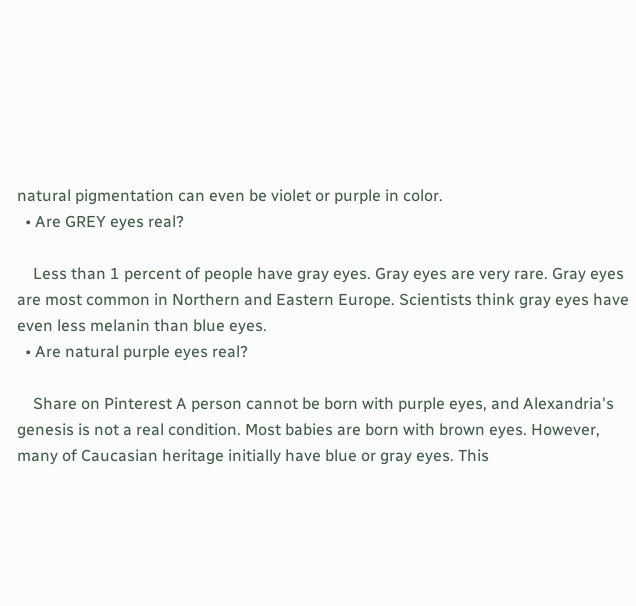natural pigmentation can even be violet or purple in color.
  • Are GREY eyes real?

    Less than 1 percent of people have gray eyes. Gray eyes are very rare. Gray eyes are most common in Northern and Eastern Europe. Scientists think gray eyes have even less melanin than blue eyes.
  • Are natural purple eyes real?

    Share on Pinterest A person cannot be born with purple eyes, and Alexandria's genesis is not a real condition. Most babies are born with brown eyes. However, many of Caucasian heritage initially have blue or gray eyes. This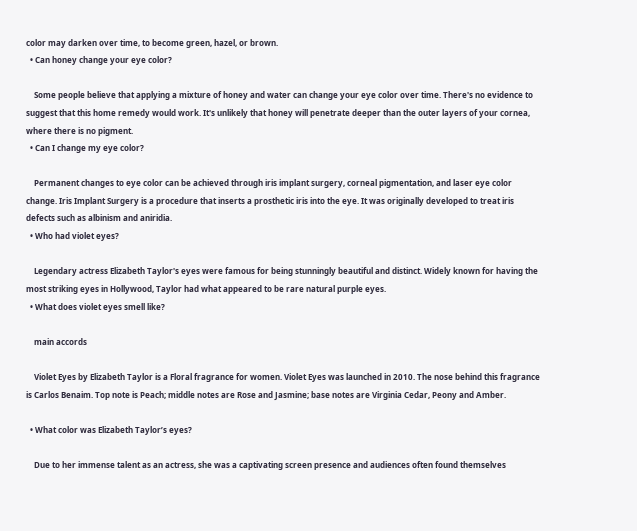color may darken over time, to become green, hazel, or brown.
  • Can honey change your eye color?

    Some people believe that applying a mixture of honey and water can change your eye color over time. There's no evidence to suggest that this home remedy would work. It's unlikely that honey will penetrate deeper than the outer layers of your cornea, where there is no pigment.
  • Can I change my eye color?

    Permanent changes to eye color can be achieved through iris implant surgery, corneal pigmentation, and laser eye color change. Iris Implant Surgery is a procedure that inserts a prosthetic iris into the eye. It was originally developed to treat iris defects such as albinism and aniridia.
  • Who had violet eyes?

    Legendary actress Elizabeth Taylor's eyes were famous for being stunningly beautiful and distinct. Widely known for having the most striking eyes in Hollywood, Taylor had what appeared to be rare natural purple eyes.
  • What does violet eyes smell like?

    main accords

    Violet Eyes by Elizabeth Taylor is a Floral fragrance for women. Violet Eyes was launched in 2010. The nose behind this fragrance is Carlos Benaim. Top note is Peach; middle notes are Rose and Jasmine; base notes are Virginia Cedar, Peony and Amber.

  • What color was Elizabeth Taylor’s eyes?

    Due to her immense talent as an actress, she was a captivating screen presence and audiences often found themselves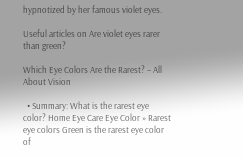hypnotized by her famous violet eyes.

Useful articles on Are violet eyes rarer than green?

Which Eye Colors Are the Rarest? – All About Vision

  • Summary: What is the rarest eye color? Home Eye Care Eye Color » Rarest eye colors Green is the rarest eye color of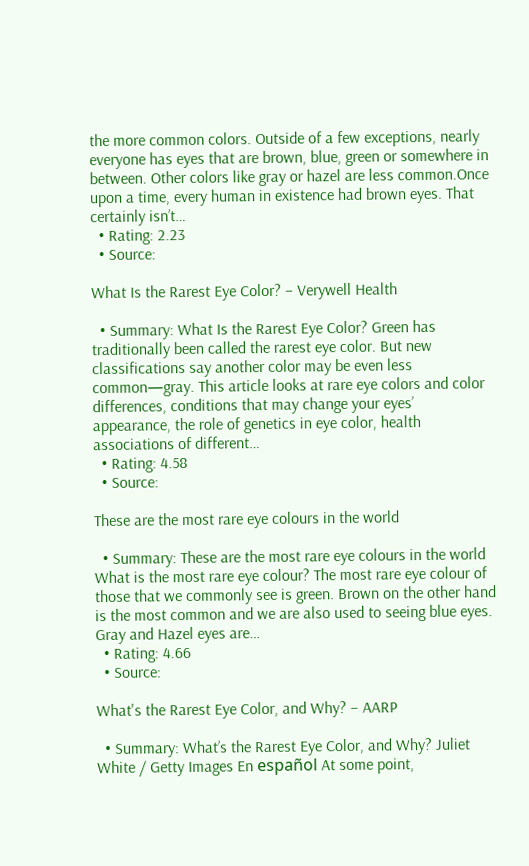the more common colors. Outside of a few exceptions, nearly everyone has eyes that are brown, blue, green or somewhere in between. Other colors like gray or hazel are less common.Once upon a time, every human in existence had brown eyes. That certainly isn’t…
  • Rating: 2.23
  • Source:

What Is the Rarest Eye Color? – Verywell Health

  • Summary: What Is the Rarest Eye Color? Green has traditionally been called the rarest eye color. But new classifications say another color may be even less common—gray. This article looks at rare eye colors and color differences, conditions that may change your eyes’ appearance, the role of genetics in eye color, health associations of different…
  • Rating: 4.58
  • Source:

These are the most rare eye colours in the world

  • Summary: These are the most rare eye colours in the world What is the most rare eye colour? The most rare eye colour of those that we commonly see is green. Brown on the other hand is the most common and we are also used to seeing blue eyes. Gray and Hazel eyes are…
  • Rating: 4.66
  • Source:

What's the Rarest Eye Color, and Why? – AARP

  • Summary: What’s the Rarest Eye Color, and Why? Juliet White / Getty Images En español At some point,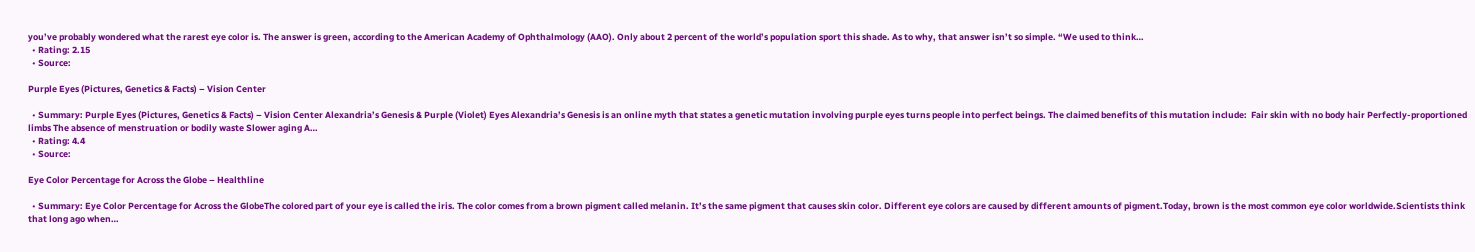you’ve probably wondered what the rarest eye color is. The answer is green, according to the American Academy of Ophthalmology (AAO). Only about 2 percent of the world’s population sport this shade. As to why, that answer isn’t so simple. “We used to think…
  • Rating: 2.15
  • Source:

Purple Eyes (Pictures, Genetics & Facts) – Vision Center

  • Summary: Purple Eyes (Pictures, Genetics & Facts) – Vision Center Alexandria’s Genesis & Purple (Violet) Eyes Alexandria’s Genesis is an online myth that states a genetic mutation involving purple eyes turns people into perfect beings. The claimed benefits of this mutation include:  Fair skin with no body hair Perfectly-proportioned limbs The absence of menstruation or bodily waste Slower aging A…
  • Rating: 4.4
  • Source:

Eye Color Percentage for Across the Globe – Healthline

  • Summary: Eye Color Percentage for Across the GlobeThe colored part of your eye is called the iris. The color comes from a brown pigment called melanin. It’s the same pigment that causes skin color. Different eye colors are caused by different amounts of pigment.Today, brown is the most common eye color worldwide.Scientists think that long ago when…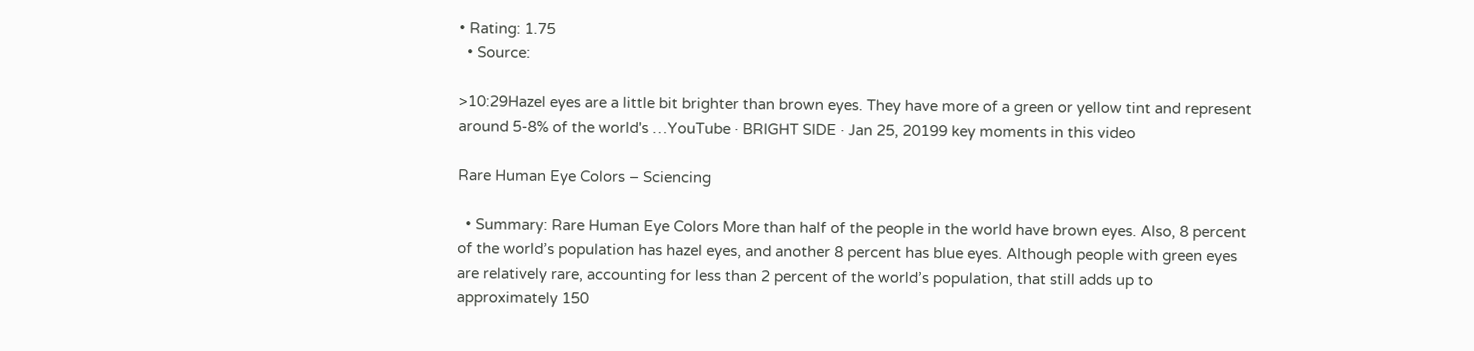• Rating: 1.75
  • Source:

>10:29Hazel eyes are a little bit brighter than brown eyes. They have more of a green or yellow tint and represent around 5-8% of the world's …YouTube · BRIGHT SIDE · Jan 25, 20199 key moments in this video

Rare Human Eye Colors – Sciencing

  • Summary: Rare Human Eye Colors More than half of the people in the world have brown eyes. Also, 8 percent of the world’s population has hazel eyes, and another 8 percent has blue eyes. Although people with green eyes are relatively rare, accounting for less than 2 percent of the world’s population, that still adds up to approximately 150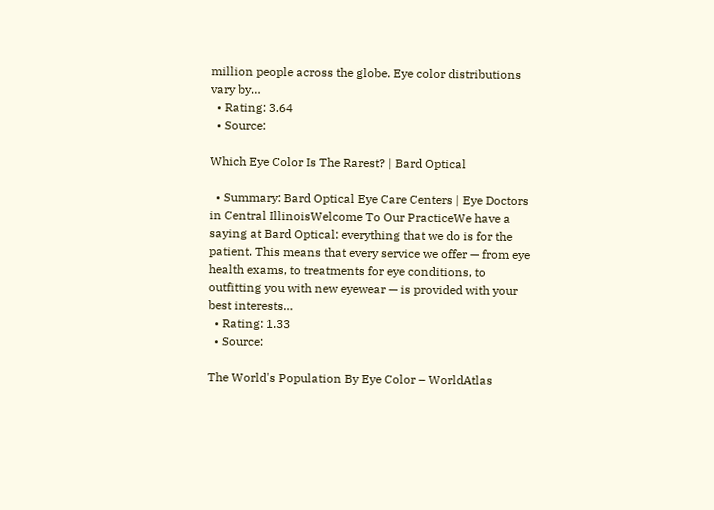million people across the globe. Eye color distributions vary by…
  • Rating: 3.64
  • Source:

Which Eye Color Is The Rarest? | Bard Optical

  • Summary: Bard Optical Eye Care Centers | Eye Doctors in Central IllinoisWelcome To Our PracticeWe have a saying at Bard Optical: everything that we do is for the patient. This means that every service we offer — from eye health exams, to treatments for eye conditions, to outfitting you with new eyewear — is provided with your best interests…
  • Rating: 1.33
  • Source:

The World's Population By Eye Color – WorldAtlas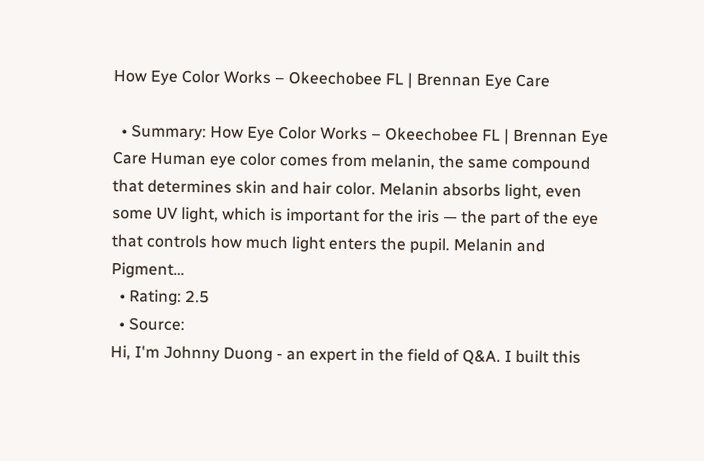How Eye Color Works – Okeechobee FL | Brennan Eye Care

  • Summary: How Eye Color Works – Okeechobee FL | Brennan Eye Care Human eye color comes from melanin, the same compound that determines skin and hair color. Melanin absorbs light, even some UV light, which is important for the iris — the part of the eye that controls how much light enters the pupil. Melanin and Pigment…
  • Rating: 2.5
  • Source:
Hi, I'm Johnny Duong - an expert in the field of Q&A. I built this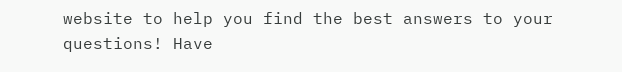website to help you find the best answers to your questions! Have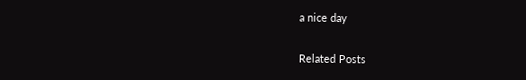a nice day

Related Posts